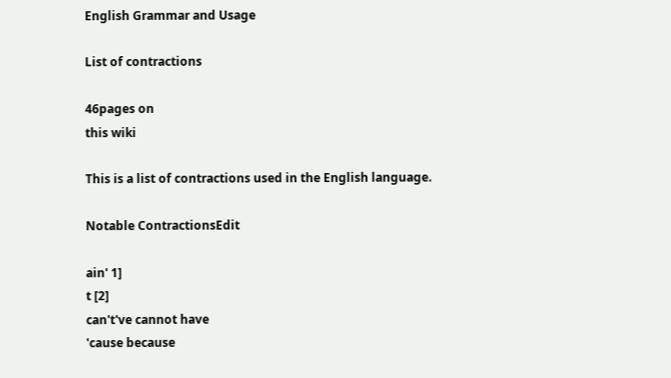English Grammar and Usage

List of contractions

46pages on
this wiki

This is a list of contractions used in the English language.

Notable ContractionsEdit

ain' 1]
t [2]
can't've cannot have
'cause because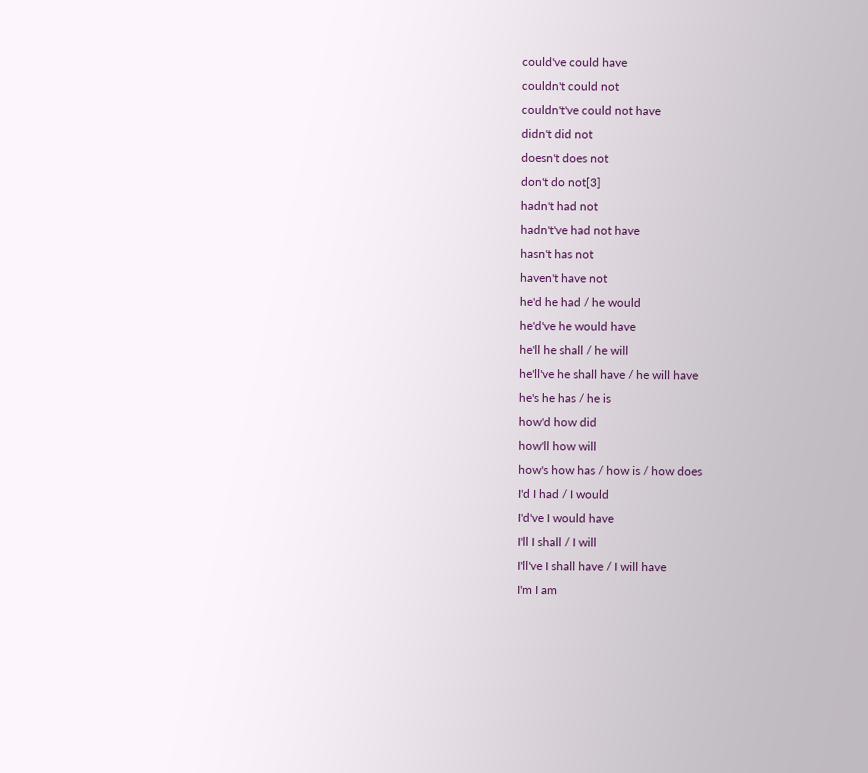could've could have
couldn't could not
couldn't've could not have
didn't did not
doesn't does not
don't do not[3]
hadn't had not
hadn't've had not have
hasn't has not
haven't have not
he'd he had / he would
he'd've he would have
he'll he shall / he will
he'll've he shall have / he will have
he's he has / he is
how'd how did
how'll how will
how's how has / how is / how does
I'd I had / I would
I'd've I would have
I'll I shall / I will
I'll've I shall have / I will have
I'm I am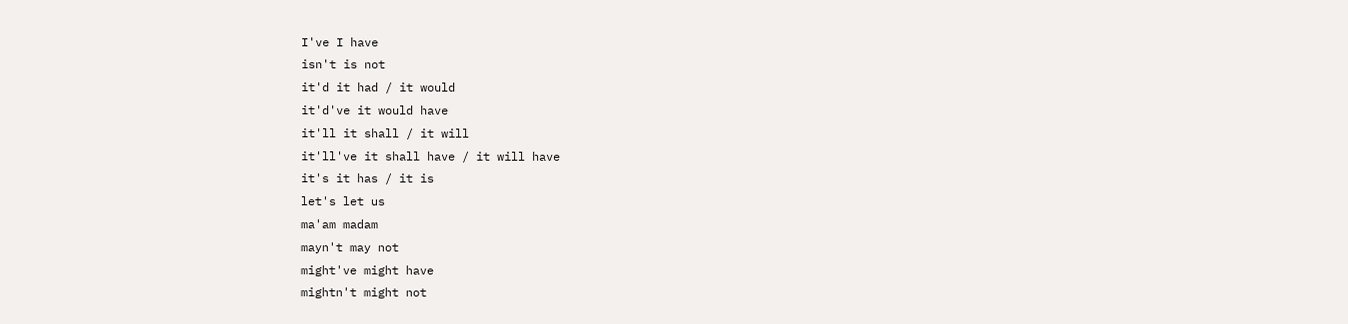I've I have
isn't is not
it'd it had / it would
it'd've it would have
it'll it shall / it will
it'll've it shall have / it will have
it's it has / it is
let's let us
ma'am madam
mayn't may not
might've might have
mightn't might not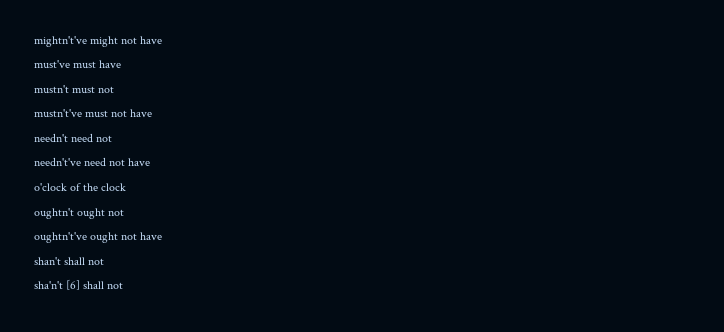mightn't've might not have
must've must have
mustn't must not
mustn't've must not have
needn't need not
needn't've need not have
o'clock of the clock
oughtn't ought not
oughtn't've ought not have
shan't shall not
sha'n't [6] shall not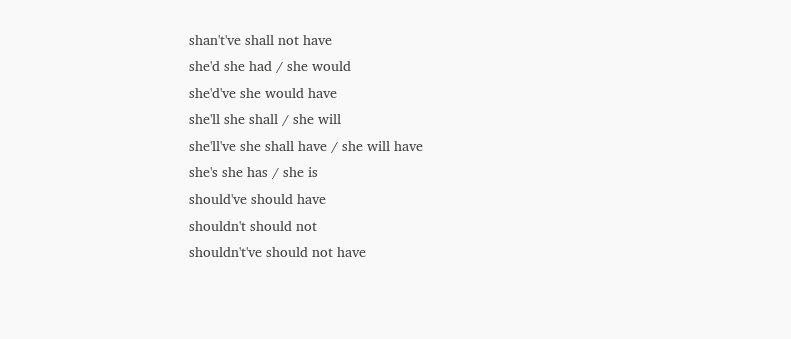shan't've shall not have
she'd she had / she would
she'd've she would have
she'll she shall / she will
she'll've she shall have / she will have
she's she has / she is
should've should have
shouldn't should not
shouldn't've should not have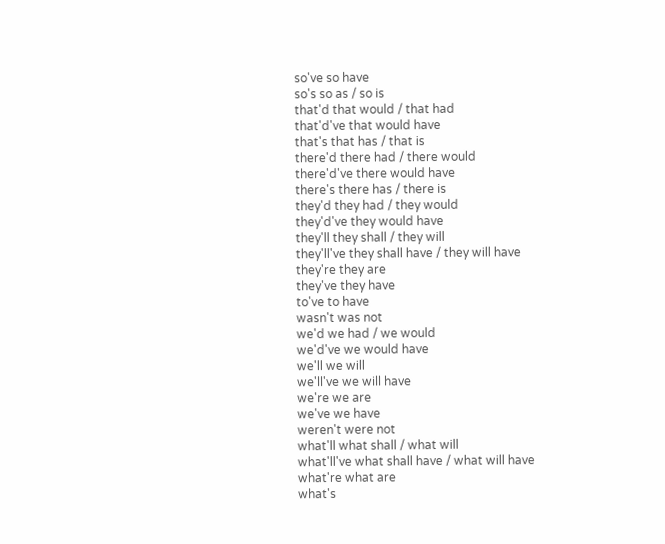so've so have
so's so as / so is
that'd that would / that had
that'd've that would have
that's that has / that is
there'd there had / there would
there'd've there would have
there's there has / there is
they'd they had / they would
they'd've they would have
they'll they shall / they will
they'll've they shall have / they will have
they're they are
they've they have
to've to have
wasn't was not
we'd we had / we would
we'd've we would have
we'll we will
we'll've we will have
we're we are
we've we have
weren't were not
what'll what shall / what will
what'll've what shall have / what will have
what're what are
what's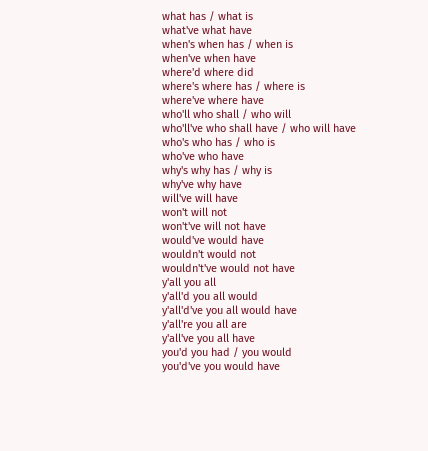what has / what is
what've what have
when's when has / when is
when've when have
where'd where did
where's where has / where is
where've where have
who'll who shall / who will
who'll've who shall have / who will have
who's who has / who is
who've who have
why's why has / why is
why've why have
will've will have
won't will not
won't've will not have
would've would have
wouldn't would not
wouldn't've would not have
y'all you all
y'all'd you all would
y'all'd've you all would have
y'all're you all are
y'all've you all have
you'd you had / you would
you'd've you would have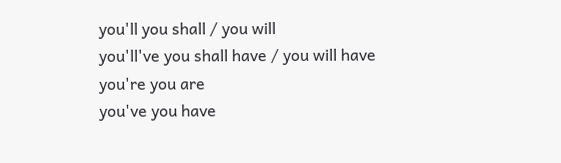you'll you shall / you will
you'll've you shall have / you will have
you're you are
you've you have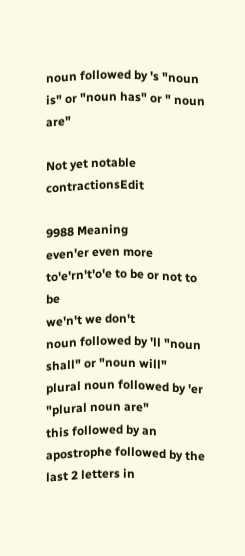noun followed by 's "noun is" or "noun has" or " noun are"

Not yet notable contractionsEdit

9988 Meaning
even'er even more
to'e'rn't'o'e to be or not to be
we'n't we don't
noun followed by 'll "noun shall" or "noun will"
plural noun followed by 'er "plural noun are"
this followed by an apostrophe followed by the last 2 letters in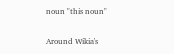noun "this noun"

Around Wikia's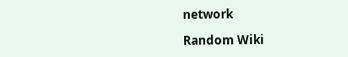network

Random Wiki